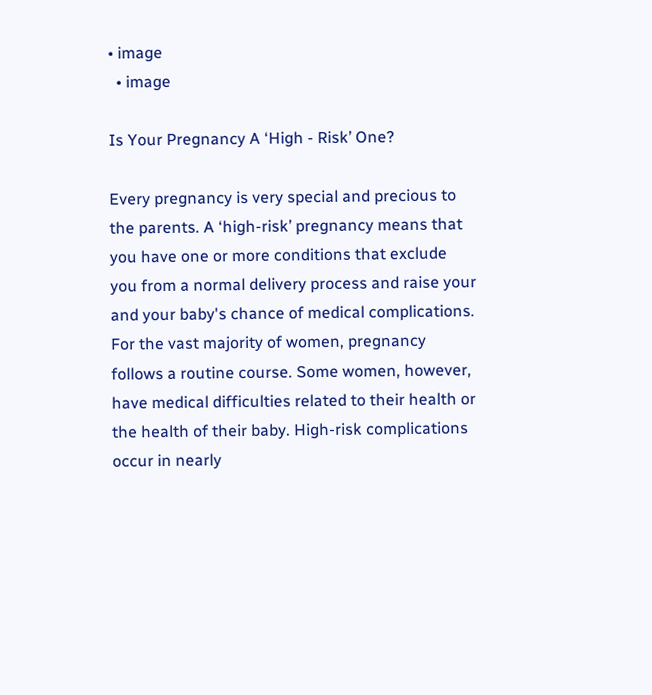• image
  • image

Is Your Pregnancy A ‘High - Risk’ One?

Every pregnancy is very special and precious to the parents. A ‘high-risk’ pregnancy means that you have one or more conditions that exclude you from a normal delivery process and raise your and your baby's chance of medical complications. For the vast majority of women, pregnancy follows a routine course. Some women, however, have medical difficulties related to their health or the health of their baby. High-risk complications occur in nearly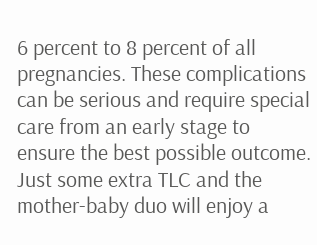6 percent to 8 percent of all pregnancies. These complications can be serious and require special care from an early stage to ensure the best possible outcome. Just some extra TLC and the mother-baby duo will enjoy a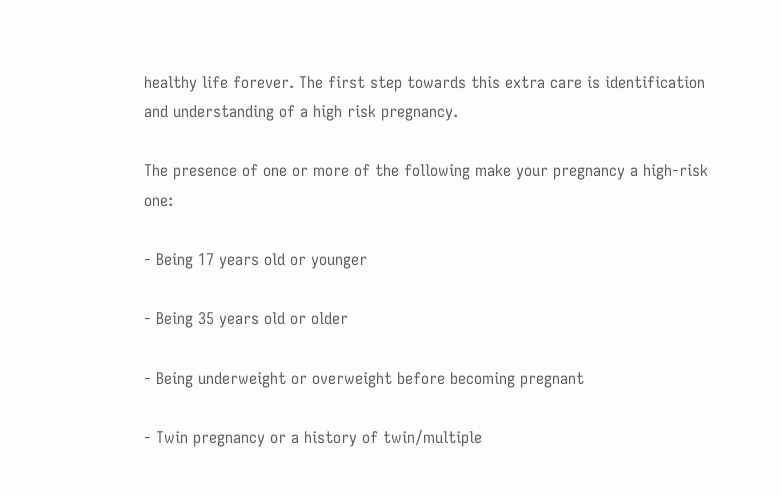healthy life forever. The first step towards this extra care is identification and understanding of a high risk pregnancy.

The presence of one or more of the following make your pregnancy a high-risk one:

- Being 17 years old or younger

- Being 35 years old or older

- Being underweight or overweight before becoming pregnant

- Twin pregnancy or a history of twin/multiple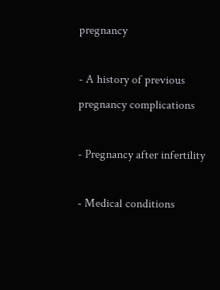pregnancy

- A history of previous pregnancy complications

- Pregnancy after infertility

- Medical conditions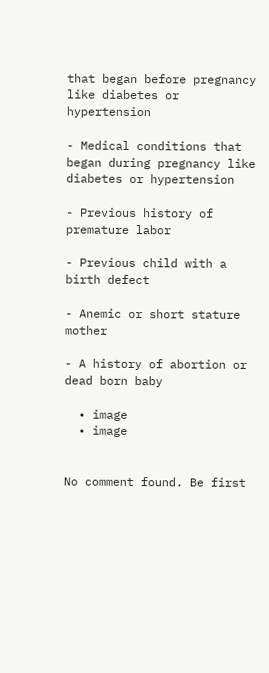that began before pregnancy like diabetes or hypertension

- Medical conditions that began during pregnancy like diabetes or hypertension

- Previous history of premature labor

- Previous child with a birth defect

- Anemic or short stature mother

- A history of abortion or dead born baby

  • image
  • image


No comment found. Be first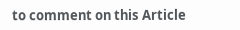to comment on this Article